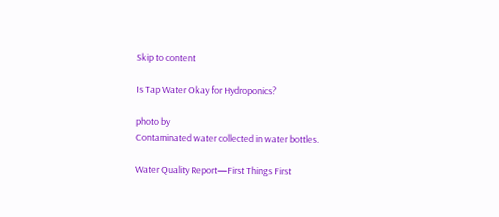Skip to content

Is Tap Water Okay for Hydroponics?

photo by
Contaminated water collected in water bottles.

Water Quality Report—First Things First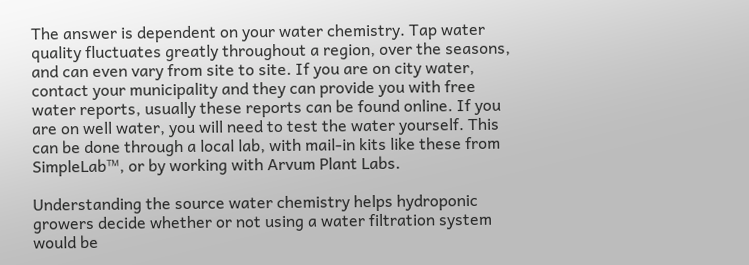The answer is dependent on your water chemistry. Tap water quality fluctuates greatly throughout a region, over the seasons, and can even vary from site to site. If you are on city water, contact your municipality and they can provide you with free water reports, usually these reports can be found online. If you are on well water, you will need to test the water yourself. This can be done through a local lab, with mail-in kits like these from SimpleLab™, or by working with Arvum Plant Labs.

Understanding the source water chemistry helps hydroponic growers decide whether or not using a water filtration system would be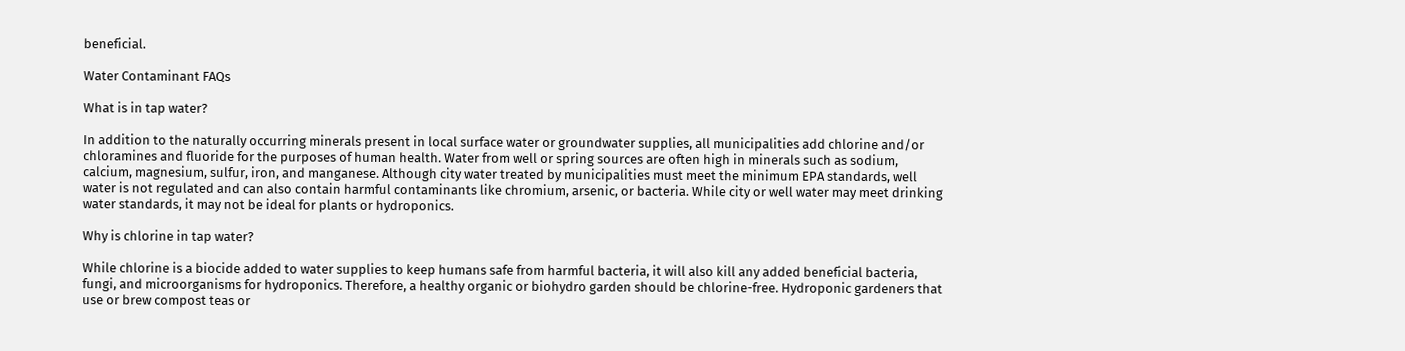beneficial.

Water Contaminant FAQs

What is in tap water?

In addition to the naturally occurring minerals present in local surface water or groundwater supplies, all municipalities add chlorine and/or chloramines and fluoride for the purposes of human health. Water from well or spring sources are often high in minerals such as sodium, calcium, magnesium, sulfur, iron, and manganese. Although city water treated by municipalities must meet the minimum EPA standards, well water is not regulated and can also contain harmful contaminants like chromium, arsenic, or bacteria. While city or well water may meet drinking water standards, it may not be ideal for plants or hydroponics.

Why is chlorine in tap water?

While chlorine is a biocide added to water supplies to keep humans safe from harmful bacteria, it will also kill any added beneficial bacteria, fungi, and microorganisms for hydroponics. Therefore, a healthy organic or biohydro garden should be chlorine-free. Hydroponic gardeners that use or brew compost teas or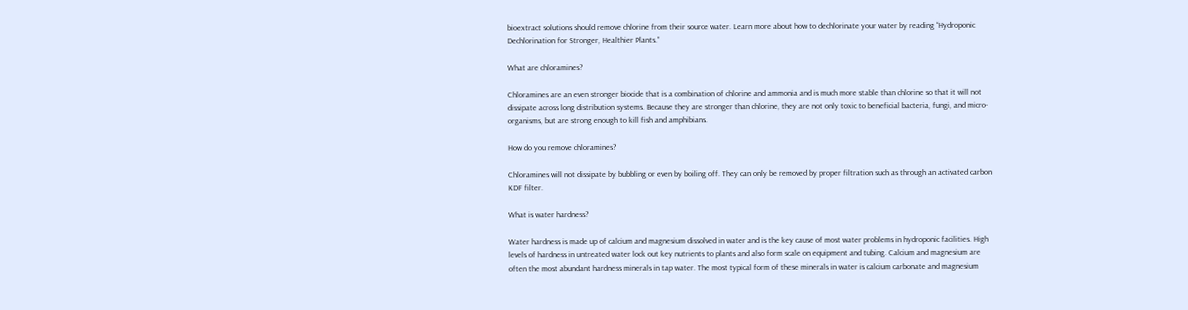bioextract solutions should remove chlorine from their source water. Learn more about how to dechlorinate your water by reading “Hydroponic Dechlorination for Stronger, Healthier Plants.”

What are chloramines?

Chloramines are an even stronger biocide that is a combination of chlorine and ammonia and is much more stable than chlorine so that it will not dissipate across long distribution systems. Because they are stronger than chlorine, they are not only toxic to beneficial bacteria, fungi, and micro-organisms, but are strong enough to kill fish and amphibians.

How do you remove chloramines?

Chloramines will not dissipate by bubbling or even by boiling off. They can only be removed by proper filtration such as through an activated carbon KDF filter.

What is water hardness?

Water hardness is made up of calcium and magnesium dissolved in water and is the key cause of most water problems in hydroponic facilities. High levels of hardness in untreated water lock out key nutrients to plants and also form scale on equipment and tubing. Calcium and magnesium are often the most abundant hardness minerals in tap water. The most typical form of these minerals in water is calcium carbonate and magnesium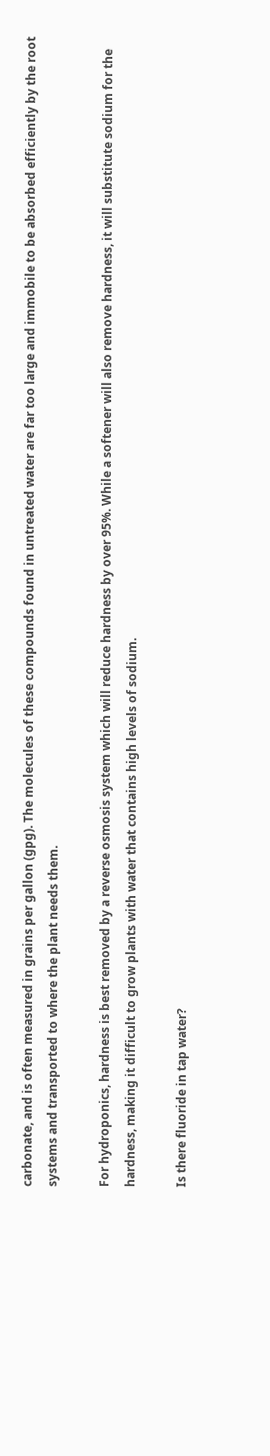carbonate, and is often measured in grains per gallon (gpg). The molecules of these compounds found in untreated water are far too large and immobile to be absorbed efficiently by the root systems and transported to where the plant needs them.

For hydroponics, hardness is best removed by a reverse osmosis system which will reduce hardness by over 95%. While a softener will also remove hardness, it will substitute sodium for the hardness, making it difficult to grow plants with water that contains high levels of sodium.

Is there fluoride in tap water?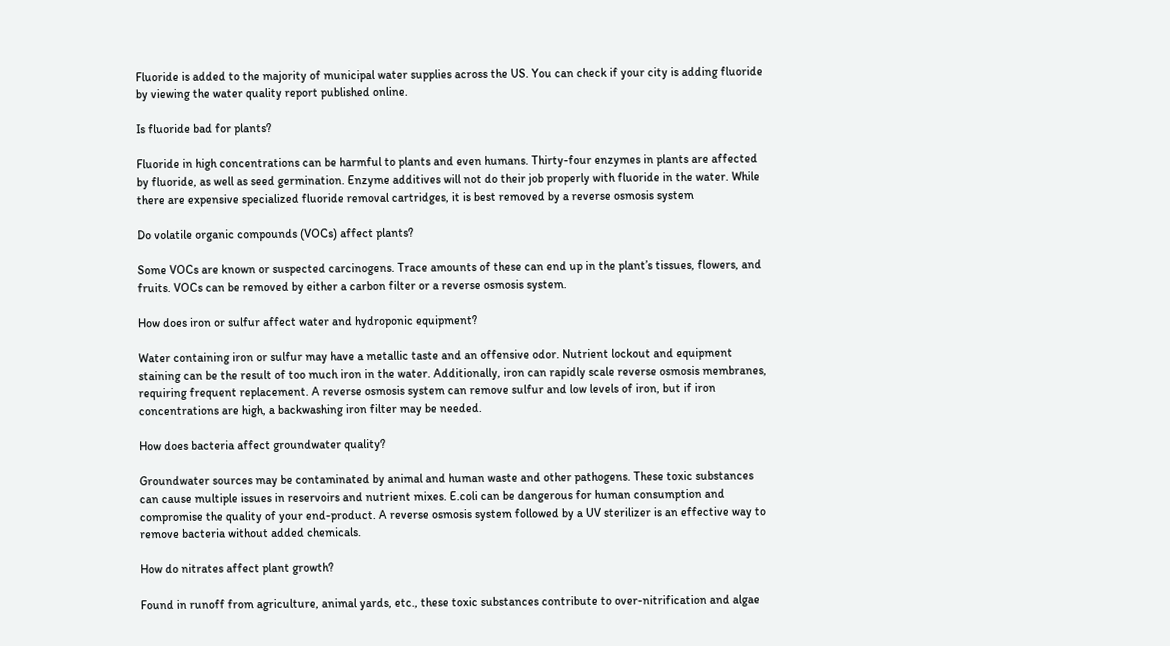Fluoride is added to the majority of municipal water supplies across the US. You can check if your city is adding fluoride by viewing the water quality report published online.

Is fluoride bad for plants?

Fluoride in high concentrations can be harmful to plants and even humans. Thirty-four enzymes in plants are affected by fluoride, as well as seed germination. Enzyme additives will not do their job properly with fluoride in the water. While there are expensive specialized fluoride removal cartridges, it is best removed by a reverse osmosis system

Do volatile organic compounds (VOCs) affect plants?

Some VOCs are known or suspected carcinogens. Trace amounts of these can end up in the plant’s tissues, flowers, and fruits. VOCs can be removed by either a carbon filter or a reverse osmosis system.

How does iron or sulfur affect water and hydroponic equipment?

Water containing iron or sulfur may have a metallic taste and an offensive odor. Nutrient lockout and equipment staining can be the result of too much iron in the water. Additionally, iron can rapidly scale reverse osmosis membranes, requiring frequent replacement. A reverse osmosis system can remove sulfur and low levels of iron, but if iron concentrations are high, a backwashing iron filter may be needed.

How does bacteria affect groundwater quality?

Groundwater sources may be contaminated by animal and human waste and other pathogens. These toxic substances can cause multiple issues in reservoirs and nutrient mixes. E.coli can be dangerous for human consumption and compromise the quality of your end-product. A reverse osmosis system followed by a UV sterilizer is an effective way to remove bacteria without added chemicals.

How do nitrates affect plant growth?

Found in runoff from agriculture, animal yards, etc., these toxic substances contribute to over-nitrification and algae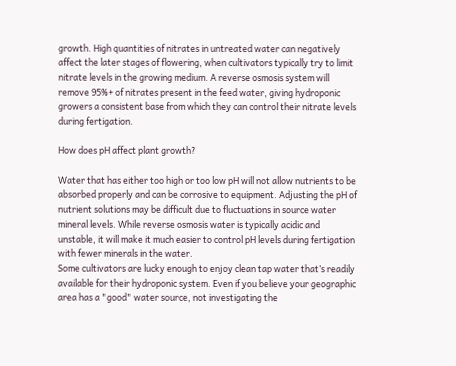growth. High quantities of nitrates in untreated water can negatively affect the later stages of flowering, when cultivators typically try to limit nitrate levels in the growing medium. A reverse osmosis system will remove 95%+ of nitrates present in the feed water, giving hydroponic growers a consistent base from which they can control their nitrate levels during fertigation.

How does pH affect plant growth?

Water that has either too high or too low pH will not allow nutrients to be absorbed properly and can be corrosive to equipment. Adjusting the pH of nutrient solutions may be difficult due to fluctuations in source water mineral levels. While reverse osmosis water is typically acidic and unstable, it will make it much easier to control pH levels during fertigation with fewer minerals in the water.
Some cultivators are lucky enough to enjoy clean tap water that’s readily available for their hydroponic system. Even if you believe your geographic area has a "good" water source, not investigating the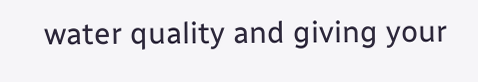water quality and giving your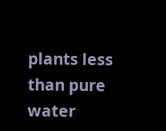plants less than pure water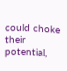could choke their potential,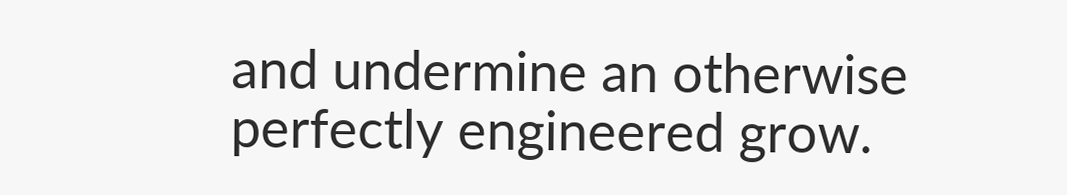and undermine an otherwise perfectly engineered grow.